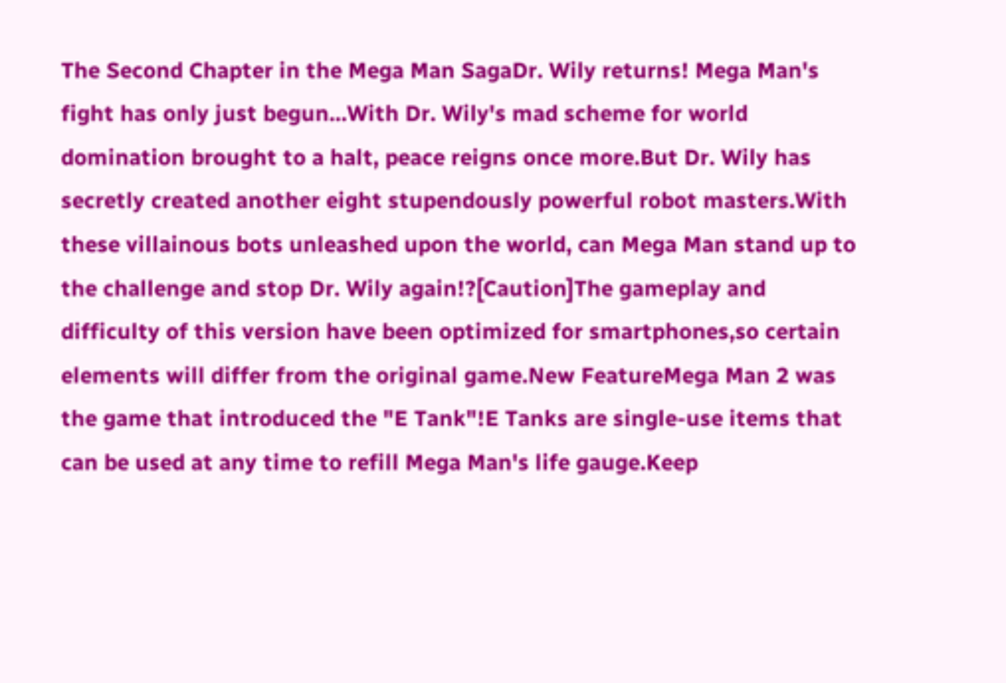The Second Chapter in the Mega Man SagaDr. Wily returns! Mega Man's fight has only just begun...With Dr. Wily's mad scheme for world domination brought to a halt, peace reigns once more.But Dr. Wily has secretly created another eight stupendously powerful robot masters.With these villainous bots unleashed upon the world, can Mega Man stand up to the challenge and stop Dr. Wily again!?[Caution]The gameplay and difficulty of this version have been optimized for smartphones,so certain elements will differ from the original game.New FeatureMega Man 2 was the game that introduced the "E Tank"!E Tanks are single-use items that can be used at any time to refill Mega Man's life gauge.Keep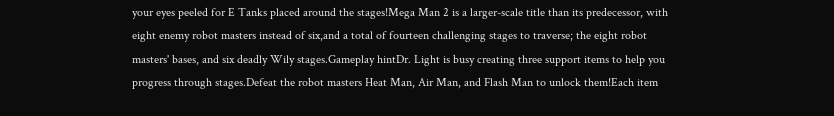your eyes peeled for E Tanks placed around the stages!Mega Man 2 is a larger-scale title than its predecessor, with eight enemy robot masters instead of six,and a total of fourteen challenging stages to traverse; the eight robot masters' bases, and six deadly Wily stages.Gameplay hintDr. Light is busy creating three support items to help you progress through stages.Defeat the robot masters Heat Man, Air Man, and Flash Man to unlock them!Each item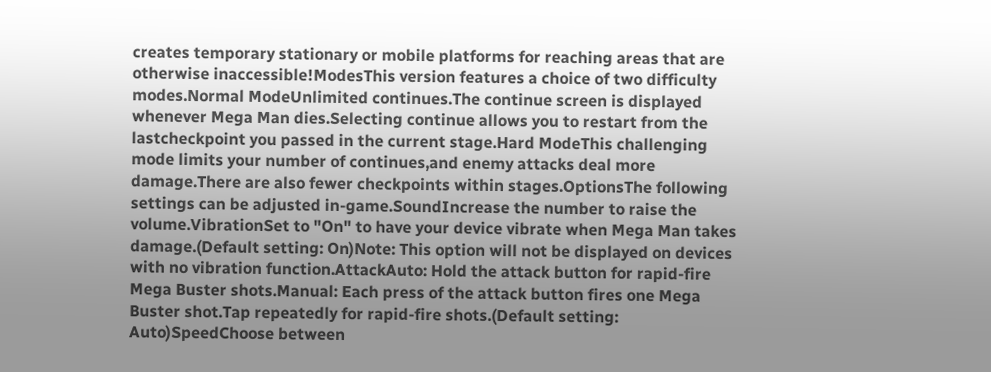creates temporary stationary or mobile platforms for reaching areas that are otherwise inaccessible!ModesThis version features a choice of two difficulty modes.Normal ModeUnlimited continues.The continue screen is displayed whenever Mega Man dies.Selecting continue allows you to restart from the lastcheckpoint you passed in the current stage.Hard ModeThis challenging mode limits your number of continues,and enemy attacks deal more damage.There are also fewer checkpoints within stages.OptionsThe following settings can be adjusted in-game.SoundIncrease the number to raise the volume.VibrationSet to "On" to have your device vibrate when Mega Man takes damage.(Default setting: On)Note: This option will not be displayed on devices with no vibration function.AttackAuto: Hold the attack button for rapid-fire Mega Buster shots.Manual: Each press of the attack button fires one Mega Buster shot.Tap repeatedly for rapid-fire shots.(Default setting: Auto)SpeedChoose between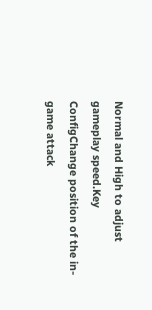Normal and High to adjust gameplay speed.Key ConfigChange position of the in-game attack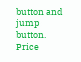button and jump button.
Price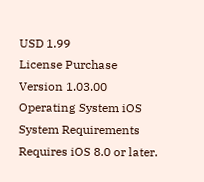USD 1.99
License Purchase
Version 1.03.00
Operating System iOS
System Requirements Requires iOS 8.0 or later.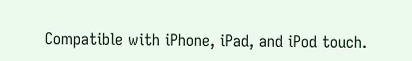Compatible with iPhone, iPad, and iPod touch.